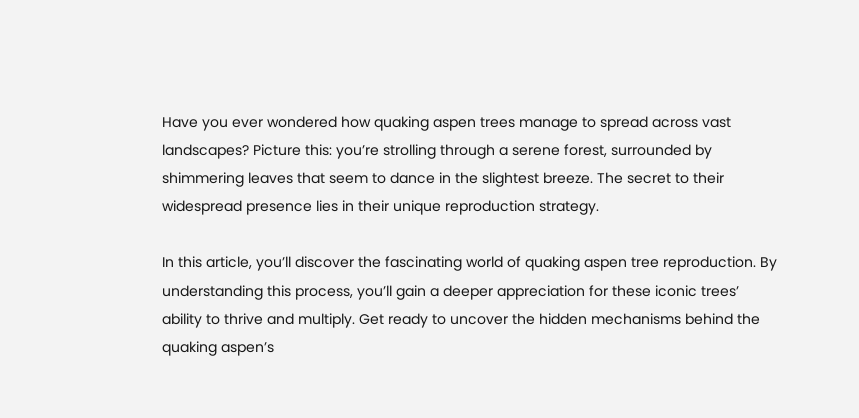Have you ever wondered how quaking aspen trees manage to spread across vast landscapes? Picture this: you’re strolling through a serene forest, surrounded by shimmering leaves that seem to dance in the slightest breeze. The secret to their widespread presence lies in their unique reproduction strategy.

In this article, you’ll discover the fascinating world of quaking aspen tree reproduction. By understanding this process, you’ll gain a deeper appreciation for these iconic trees’ ability to thrive and multiply. Get ready to uncover the hidden mechanisms behind the quaking aspen’s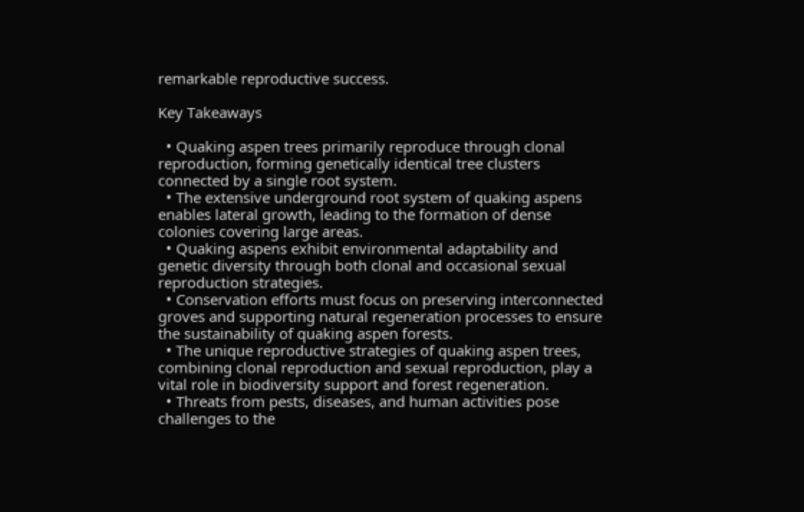remarkable reproductive success.

Key Takeaways

  • Quaking aspen trees primarily reproduce through clonal reproduction, forming genetically identical tree clusters connected by a single root system.
  • The extensive underground root system of quaking aspens enables lateral growth, leading to the formation of dense colonies covering large areas.
  • Quaking aspens exhibit environmental adaptability and genetic diversity through both clonal and occasional sexual reproduction strategies.
  • Conservation efforts must focus on preserving interconnected groves and supporting natural regeneration processes to ensure the sustainability of quaking aspen forests.
  • The unique reproductive strategies of quaking aspen trees, combining clonal reproduction and sexual reproduction, play a vital role in biodiversity support and forest regeneration.
  • Threats from pests, diseases, and human activities pose challenges to the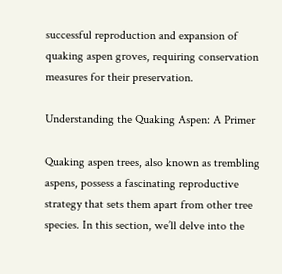successful reproduction and expansion of quaking aspen groves, requiring conservation measures for their preservation.

Understanding the Quaking Aspen: A Primer

Quaking aspen trees, also known as trembling aspens, possess a fascinating reproductive strategy that sets them apart from other tree species. In this section, we’ll delve into the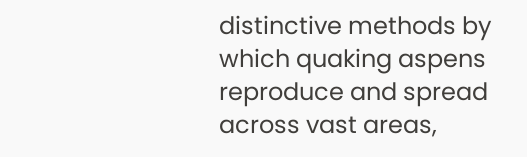distinctive methods by which quaking aspens reproduce and spread across vast areas,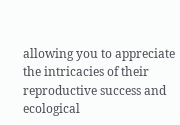allowing you to appreciate the intricacies of their reproductive success and ecological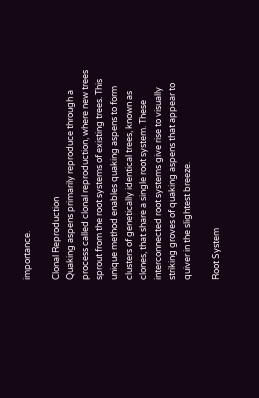importance.

Clonal Reproduction
Quaking aspens primarily reproduce through a process called clonal reproduction, where new trees sprout from the root systems of existing trees. This unique method enables quaking aspens to form clusters of genetically identical trees, known as clones, that share a single root system. These interconnected root systems give rise to visually striking groves of quaking aspens that appear to quiver in the slightest breeze.

Root System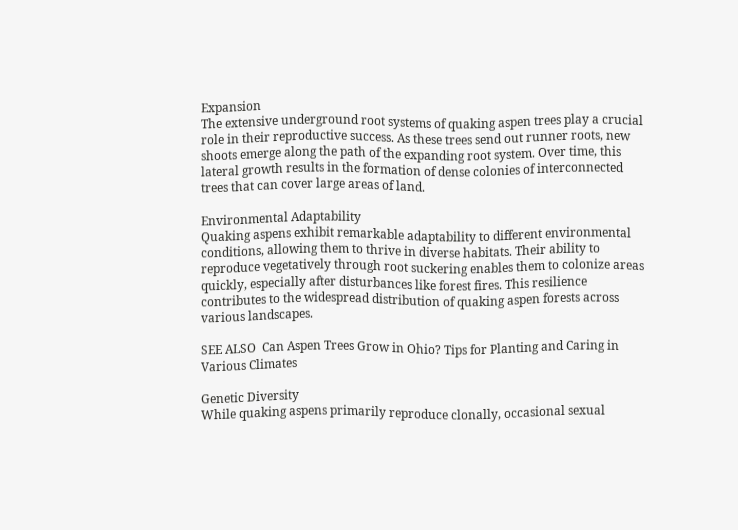Expansion
The extensive underground root systems of quaking aspen trees play a crucial role in their reproductive success. As these trees send out runner roots, new shoots emerge along the path of the expanding root system. Over time, this lateral growth results in the formation of dense colonies of interconnected trees that can cover large areas of land.

Environmental Adaptability
Quaking aspens exhibit remarkable adaptability to different environmental conditions, allowing them to thrive in diverse habitats. Their ability to reproduce vegetatively through root suckering enables them to colonize areas quickly, especially after disturbances like forest fires. This resilience contributes to the widespread distribution of quaking aspen forests across various landscapes.

SEE ALSO  Can Aspen Trees Grow in Ohio? Tips for Planting and Caring in Various Climates

Genetic Diversity
While quaking aspens primarily reproduce clonally, occasional sexual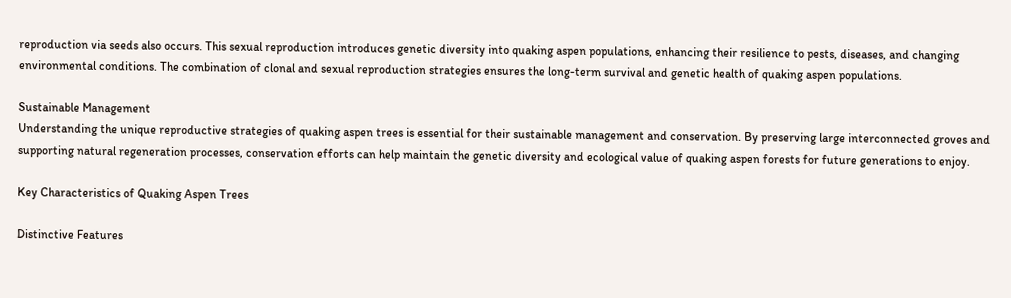reproduction via seeds also occurs. This sexual reproduction introduces genetic diversity into quaking aspen populations, enhancing their resilience to pests, diseases, and changing environmental conditions. The combination of clonal and sexual reproduction strategies ensures the long-term survival and genetic health of quaking aspen populations.

Sustainable Management
Understanding the unique reproductive strategies of quaking aspen trees is essential for their sustainable management and conservation. By preserving large interconnected groves and supporting natural regeneration processes, conservation efforts can help maintain the genetic diversity and ecological value of quaking aspen forests for future generations to enjoy.

Key Characteristics of Quaking Aspen Trees

Distinctive Features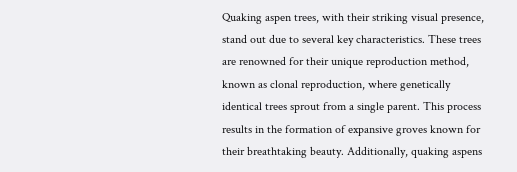Quaking aspen trees, with their striking visual presence, stand out due to several key characteristics. These trees are renowned for their unique reproduction method, known as clonal reproduction, where genetically identical trees sprout from a single parent. This process results in the formation of expansive groves known for their breathtaking beauty. Additionally, quaking aspens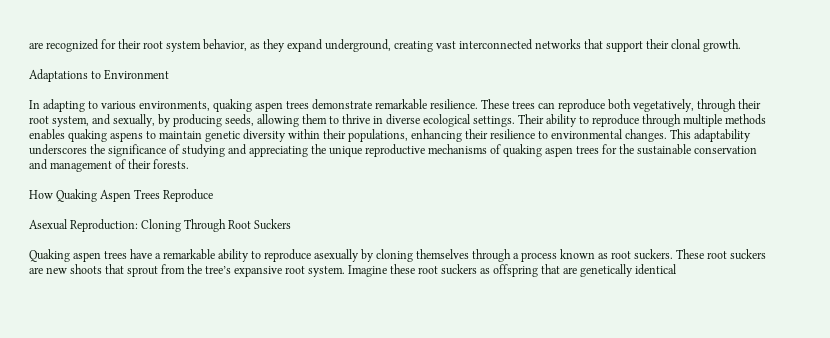are recognized for their root system behavior, as they expand underground, creating vast interconnected networks that support their clonal growth.

Adaptations to Environment

In adapting to various environments, quaking aspen trees demonstrate remarkable resilience. These trees can reproduce both vegetatively, through their root system, and sexually, by producing seeds, allowing them to thrive in diverse ecological settings. Their ability to reproduce through multiple methods enables quaking aspens to maintain genetic diversity within their populations, enhancing their resilience to environmental changes. This adaptability underscores the significance of studying and appreciating the unique reproductive mechanisms of quaking aspen trees for the sustainable conservation and management of their forests.

How Quaking Aspen Trees Reproduce

Asexual Reproduction: Cloning Through Root Suckers

Quaking aspen trees have a remarkable ability to reproduce asexually by cloning themselves through a process known as root suckers. These root suckers are new shoots that sprout from the tree’s expansive root system. Imagine these root suckers as offspring that are genetically identical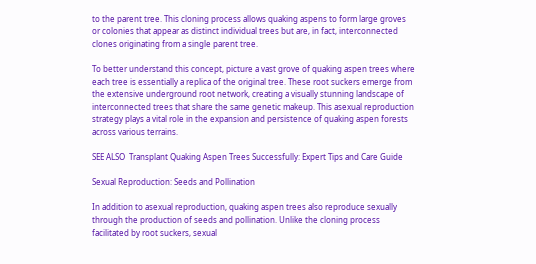to the parent tree. This cloning process allows quaking aspens to form large groves or colonies that appear as distinct individual trees but are, in fact, interconnected clones originating from a single parent tree.

To better understand this concept, picture a vast grove of quaking aspen trees where each tree is essentially a replica of the original tree. These root suckers emerge from the extensive underground root network, creating a visually stunning landscape of interconnected trees that share the same genetic makeup. This asexual reproduction strategy plays a vital role in the expansion and persistence of quaking aspen forests across various terrains.

SEE ALSO  Transplant Quaking Aspen Trees Successfully: Expert Tips and Care Guide

Sexual Reproduction: Seeds and Pollination

In addition to asexual reproduction, quaking aspen trees also reproduce sexually through the production of seeds and pollination. Unlike the cloning process facilitated by root suckers, sexual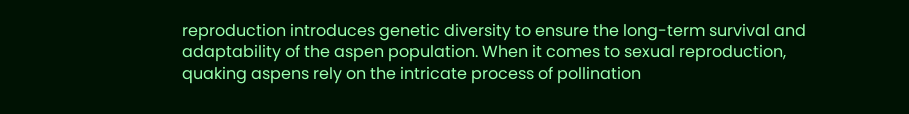reproduction introduces genetic diversity to ensure the long-term survival and adaptability of the aspen population. When it comes to sexual reproduction, quaking aspens rely on the intricate process of pollination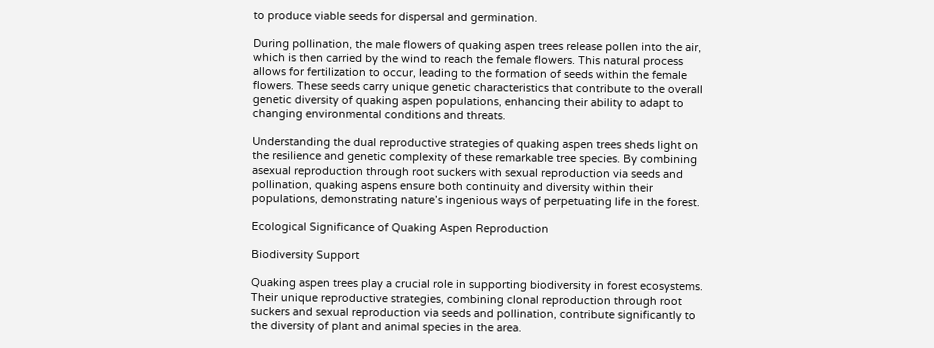to produce viable seeds for dispersal and germination.

During pollination, the male flowers of quaking aspen trees release pollen into the air, which is then carried by the wind to reach the female flowers. This natural process allows for fertilization to occur, leading to the formation of seeds within the female flowers. These seeds carry unique genetic characteristics that contribute to the overall genetic diversity of quaking aspen populations, enhancing their ability to adapt to changing environmental conditions and threats.

Understanding the dual reproductive strategies of quaking aspen trees sheds light on the resilience and genetic complexity of these remarkable tree species. By combining asexual reproduction through root suckers with sexual reproduction via seeds and pollination, quaking aspens ensure both continuity and diversity within their populations, demonstrating nature’s ingenious ways of perpetuating life in the forest.

Ecological Significance of Quaking Aspen Reproduction

Biodiversity Support

Quaking aspen trees play a crucial role in supporting biodiversity in forest ecosystems. Their unique reproductive strategies, combining clonal reproduction through root suckers and sexual reproduction via seeds and pollination, contribute significantly to the diversity of plant and animal species in the area.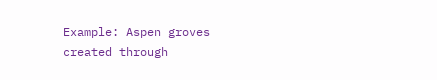Example: Aspen groves created through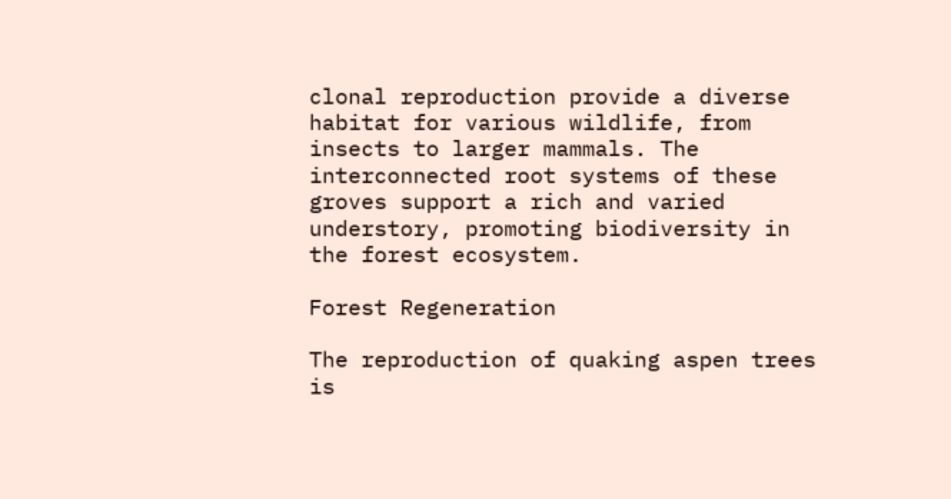clonal reproduction provide a diverse habitat for various wildlife, from insects to larger mammals. The interconnected root systems of these groves support a rich and varied understory, promoting biodiversity in the forest ecosystem.

Forest Regeneration

The reproduction of quaking aspen trees is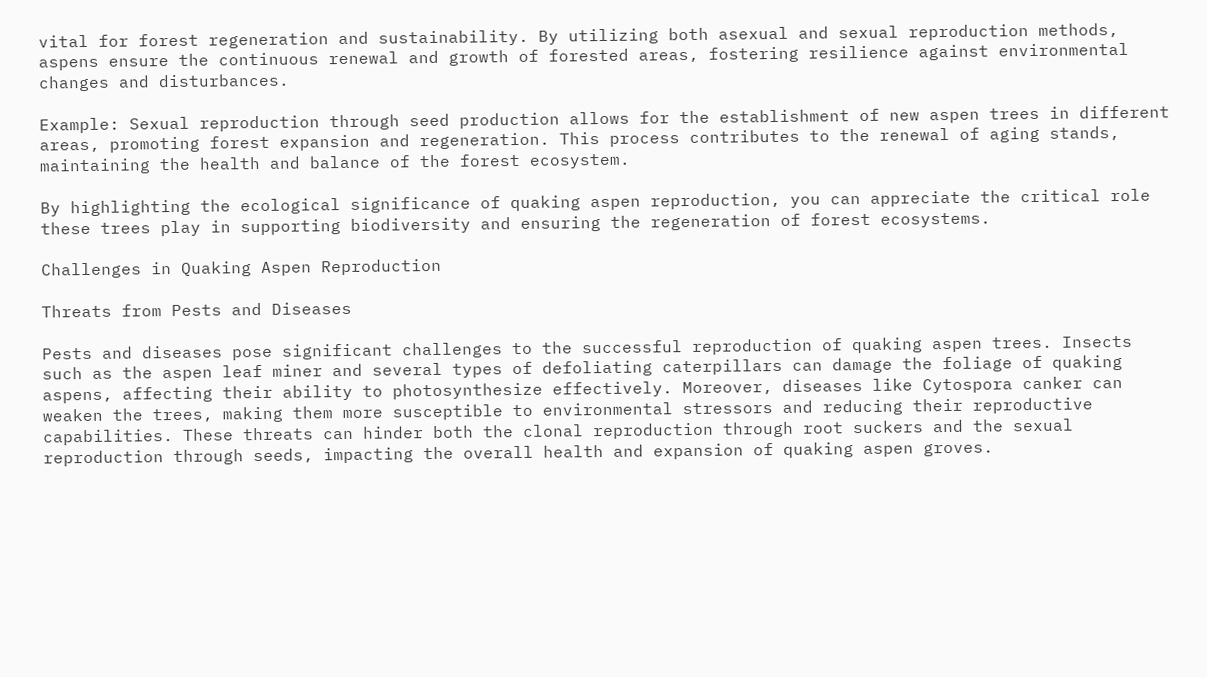vital for forest regeneration and sustainability. By utilizing both asexual and sexual reproduction methods, aspens ensure the continuous renewal and growth of forested areas, fostering resilience against environmental changes and disturbances.

Example: Sexual reproduction through seed production allows for the establishment of new aspen trees in different areas, promoting forest expansion and regeneration. This process contributes to the renewal of aging stands, maintaining the health and balance of the forest ecosystem.

By highlighting the ecological significance of quaking aspen reproduction, you can appreciate the critical role these trees play in supporting biodiversity and ensuring the regeneration of forest ecosystems.

Challenges in Quaking Aspen Reproduction

Threats from Pests and Diseases

Pests and diseases pose significant challenges to the successful reproduction of quaking aspen trees. Insects such as the aspen leaf miner and several types of defoliating caterpillars can damage the foliage of quaking aspens, affecting their ability to photosynthesize effectively. Moreover, diseases like Cytospora canker can weaken the trees, making them more susceptible to environmental stressors and reducing their reproductive capabilities. These threats can hinder both the clonal reproduction through root suckers and the sexual reproduction through seeds, impacting the overall health and expansion of quaking aspen groves.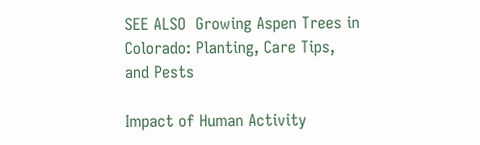SEE ALSO  Growing Aspen Trees in Colorado: Planting, Care Tips, and Pests

Impact of Human Activity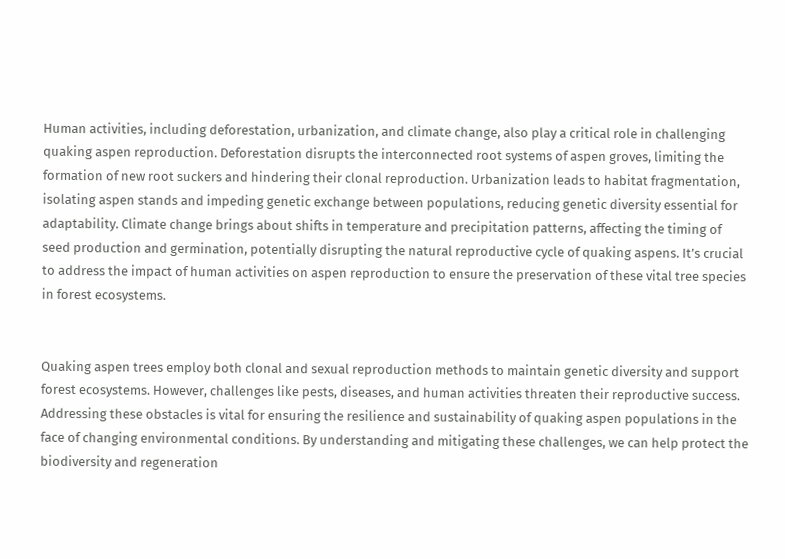Human activities, including deforestation, urbanization, and climate change, also play a critical role in challenging quaking aspen reproduction. Deforestation disrupts the interconnected root systems of aspen groves, limiting the formation of new root suckers and hindering their clonal reproduction. Urbanization leads to habitat fragmentation, isolating aspen stands and impeding genetic exchange between populations, reducing genetic diversity essential for adaptability. Climate change brings about shifts in temperature and precipitation patterns, affecting the timing of seed production and germination, potentially disrupting the natural reproductive cycle of quaking aspens. It’s crucial to address the impact of human activities on aspen reproduction to ensure the preservation of these vital tree species in forest ecosystems.


Quaking aspen trees employ both clonal and sexual reproduction methods to maintain genetic diversity and support forest ecosystems. However, challenges like pests, diseases, and human activities threaten their reproductive success. Addressing these obstacles is vital for ensuring the resilience and sustainability of quaking aspen populations in the face of changing environmental conditions. By understanding and mitigating these challenges, we can help protect the biodiversity and regeneration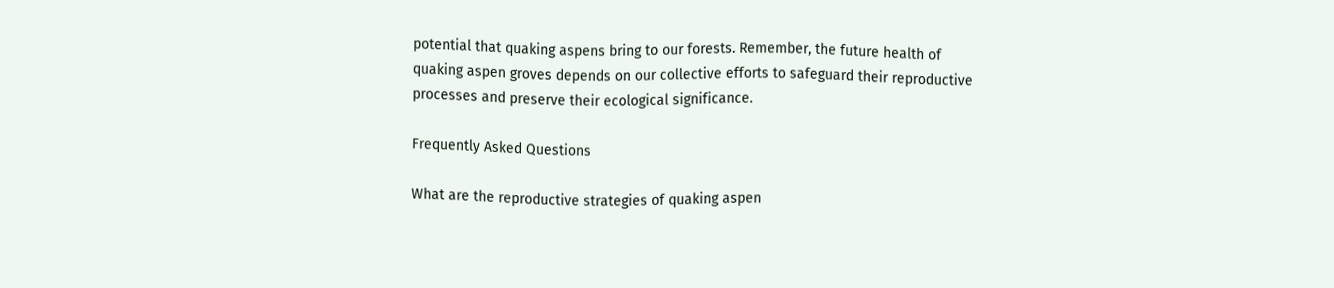potential that quaking aspens bring to our forests. Remember, the future health of quaking aspen groves depends on our collective efforts to safeguard their reproductive processes and preserve their ecological significance.

Frequently Asked Questions

What are the reproductive strategies of quaking aspen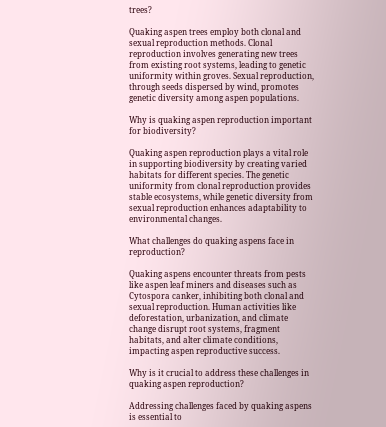trees?

Quaking aspen trees employ both clonal and sexual reproduction methods. Clonal reproduction involves generating new trees from existing root systems, leading to genetic uniformity within groves. Sexual reproduction, through seeds dispersed by wind, promotes genetic diversity among aspen populations.

Why is quaking aspen reproduction important for biodiversity?

Quaking aspen reproduction plays a vital role in supporting biodiversity by creating varied habitats for different species. The genetic uniformity from clonal reproduction provides stable ecosystems, while genetic diversity from sexual reproduction enhances adaptability to environmental changes.

What challenges do quaking aspens face in reproduction?

Quaking aspens encounter threats from pests like aspen leaf miners and diseases such as Cytospora canker, inhibiting both clonal and sexual reproduction. Human activities like deforestation, urbanization, and climate change disrupt root systems, fragment habitats, and alter climate conditions, impacting aspen reproductive success.

Why is it crucial to address these challenges in quaking aspen reproduction?

Addressing challenges faced by quaking aspens is essential to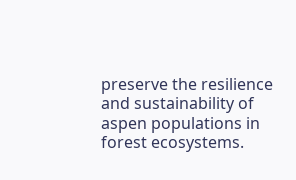preserve the resilience and sustainability of aspen populations in forest ecosystems.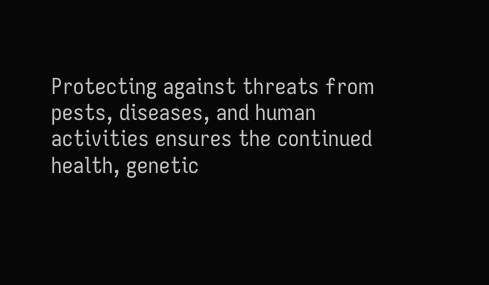Protecting against threats from pests, diseases, and human activities ensures the continued health, genetic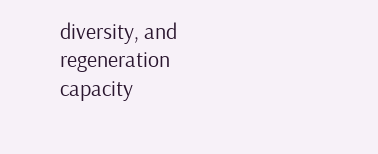diversity, and regeneration capacity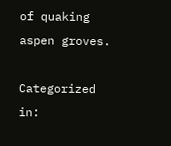of quaking aspen groves.

Categorized in: